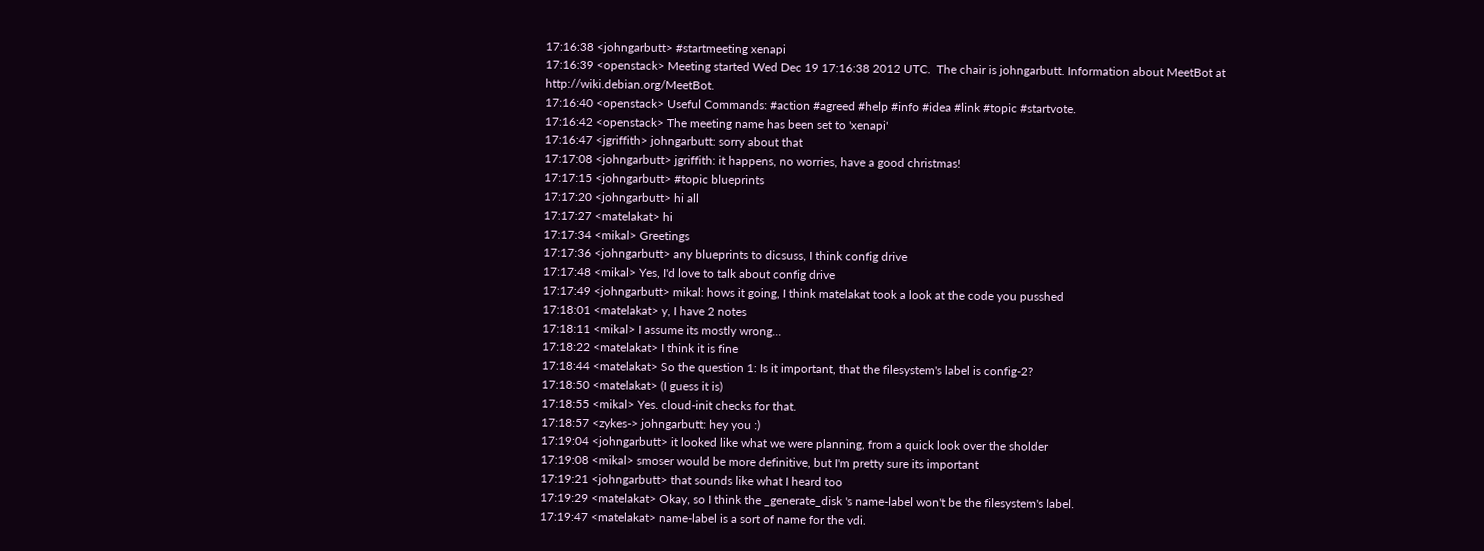17:16:38 <johngarbutt> #startmeeting xenapi
17:16:39 <openstack> Meeting started Wed Dec 19 17:16:38 2012 UTC.  The chair is johngarbutt. Information about MeetBot at http://wiki.debian.org/MeetBot.
17:16:40 <openstack> Useful Commands: #action #agreed #help #info #idea #link #topic #startvote.
17:16:42 <openstack> The meeting name has been set to 'xenapi'
17:16:47 <jgriffith> johngarbutt: sorry about that
17:17:08 <johngarbutt> jgriffith: it happens, no worries, have a good christmas!
17:17:15 <johngarbutt> #topic blueprints
17:17:20 <johngarbutt> hi all
17:17:27 <matelakat> hi
17:17:34 <mikal> Greetings
17:17:36 <johngarbutt> any blueprints to dicsuss, I think config drive
17:17:48 <mikal> Yes, I'd love to talk about config drive
17:17:49 <johngarbutt> mikal: hows it going, I think matelakat took a look at the code you pusshed
17:18:01 <matelakat> y, I have 2 notes
17:18:11 <mikal> I assume its mostly wrong...
17:18:22 <matelakat> I think it is fine
17:18:44 <matelakat> So the question 1: Is it important, that the filesystem's label is config-2?
17:18:50 <matelakat> (I guess it is)
17:18:55 <mikal> Yes. cloud-init checks for that.
17:18:57 <zykes-> johngarbutt: hey you :)
17:19:04 <johngarbutt> it looked like what we were planning, from a quick look over the sholder
17:19:08 <mikal> smoser would be more definitive, but I'm pretty sure its important
17:19:21 <johngarbutt> that sounds like what I heard too
17:19:29 <matelakat> Okay, so I think the _generate_disk 's name-label won't be the filesystem's label.
17:19:47 <matelakat> name-label is a sort of name for the vdi.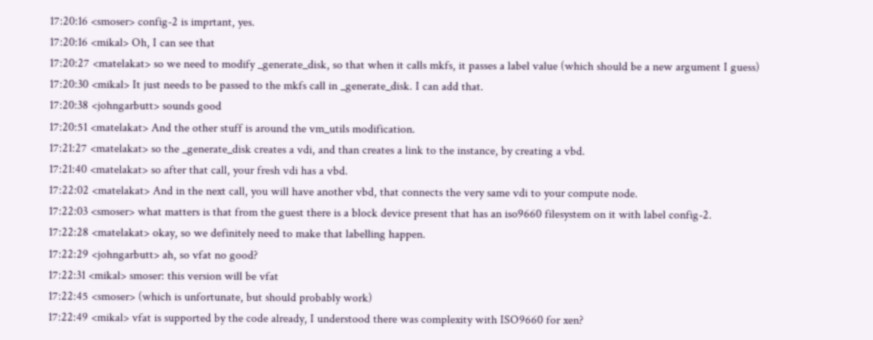17:20:16 <smoser> config-2 is imprtant, yes.
17:20:16 <mikal> Oh, I can see that
17:20:27 <matelakat> so we need to modify _generate_disk, so that when it calls mkfs, it passes a label value (which should be a new argument I guess)
17:20:30 <mikal> It just needs to be passed to the mkfs call in _generate_disk. I can add that.
17:20:38 <johngarbutt> sounds good
17:20:51 <matelakat> And the other stuff is around the vm_utils modification.
17:21:27 <matelakat> so the _generate_disk creates a vdi, and than creates a link to the instance, by creating a vbd.
17:21:40 <matelakat> so after that call, your fresh vdi has a vbd.
17:22:02 <matelakat> And in the next call, you will have another vbd, that connects the very same vdi to your compute node.
17:22:03 <smoser> what matters is that from the guest there is a block device present that has an iso9660 filesystem on it with label config-2.
17:22:28 <matelakat> okay, so we definitely need to make that labelling happen.
17:22:29 <johngarbutt> ah, so vfat no good?
17:22:31 <mikal> smoser: this version will be vfat
17:22:45 <smoser> (which is unfortunate, but should probably work)
17:22:49 <mikal> vfat is supported by the code already, I understood there was complexity with ISO9660 for xen?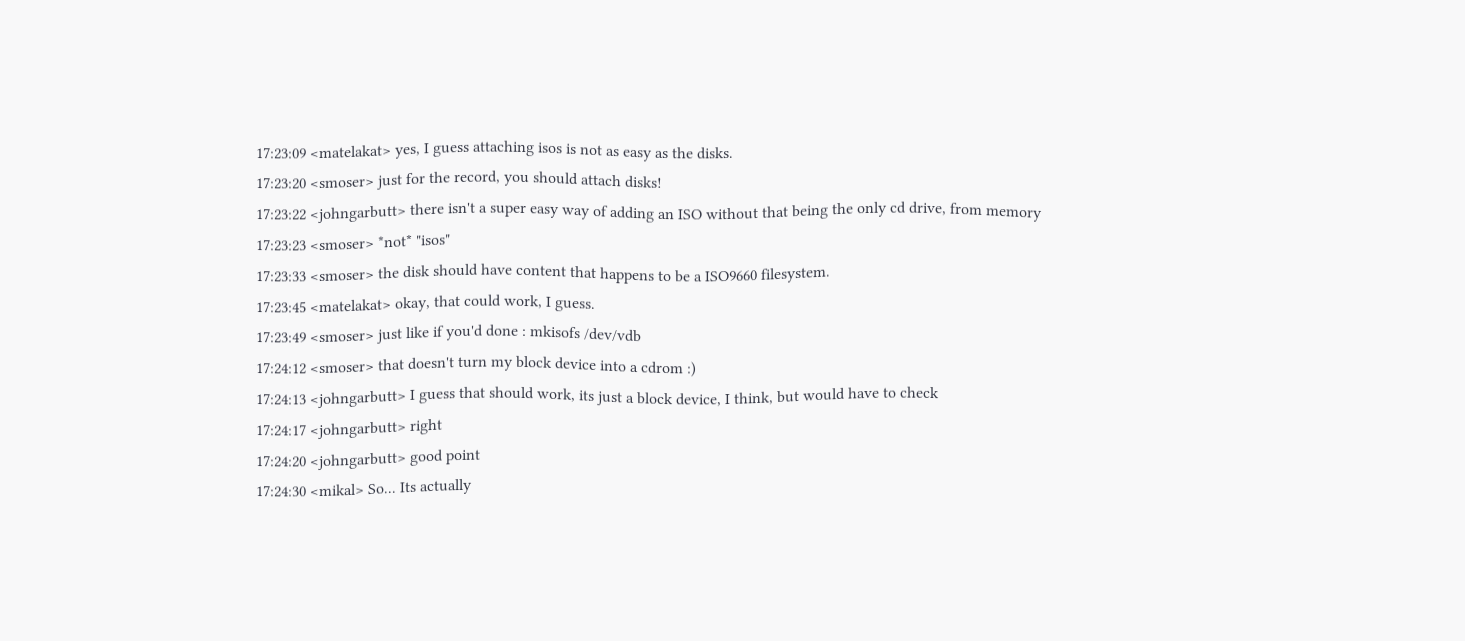17:23:09 <matelakat> yes, I guess attaching isos is not as easy as the disks.
17:23:20 <smoser> just for the record, you should attach disks!
17:23:22 <johngarbutt> there isn't a super easy way of adding an ISO without that being the only cd drive, from memory
17:23:23 <smoser> *not* "isos"
17:23:33 <smoser> the disk should have content that happens to be a ISO9660 filesystem.
17:23:45 <matelakat> okay, that could work, I guess.
17:23:49 <smoser> just like if you'd done : mkisofs /dev/vdb
17:24:12 <smoser> that doesn't turn my block device into a cdrom :)
17:24:13 <johngarbutt> I guess that should work, its just a block device, I think, but would have to check
17:24:17 <johngarbutt> right
17:24:20 <johngarbutt> good point
17:24:30 <mikal> So... Its actually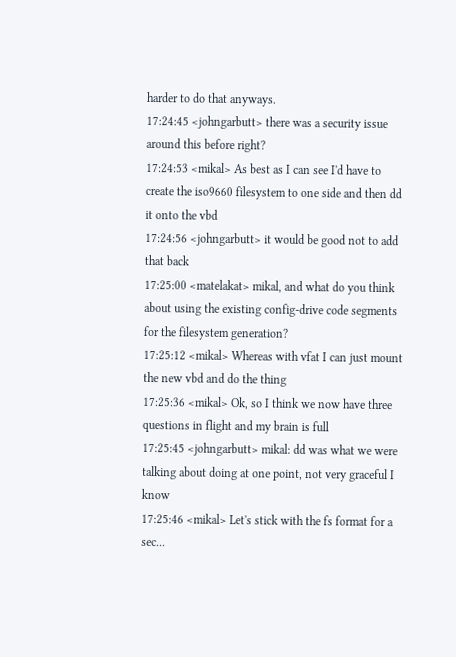harder to do that anyways.
17:24:45 <johngarbutt> there was a security issue around this before right?
17:24:53 <mikal> As best as I can see I'd have to create the iso9660 filesystem to one side and then dd it onto the vbd
17:24:56 <johngarbutt> it would be good not to add that back
17:25:00 <matelakat> mikal, and what do you think about using the existing config-drive code segments for the filesystem generation?
17:25:12 <mikal> Whereas with vfat I can just mount the new vbd and do the thing
17:25:36 <mikal> Ok, so I think we now have three questions in flight and my brain is full
17:25:45 <johngarbutt> mikal: dd was what we were talking about doing at one point, not very graceful I know
17:25:46 <mikal> Let's stick with the fs format for a sec...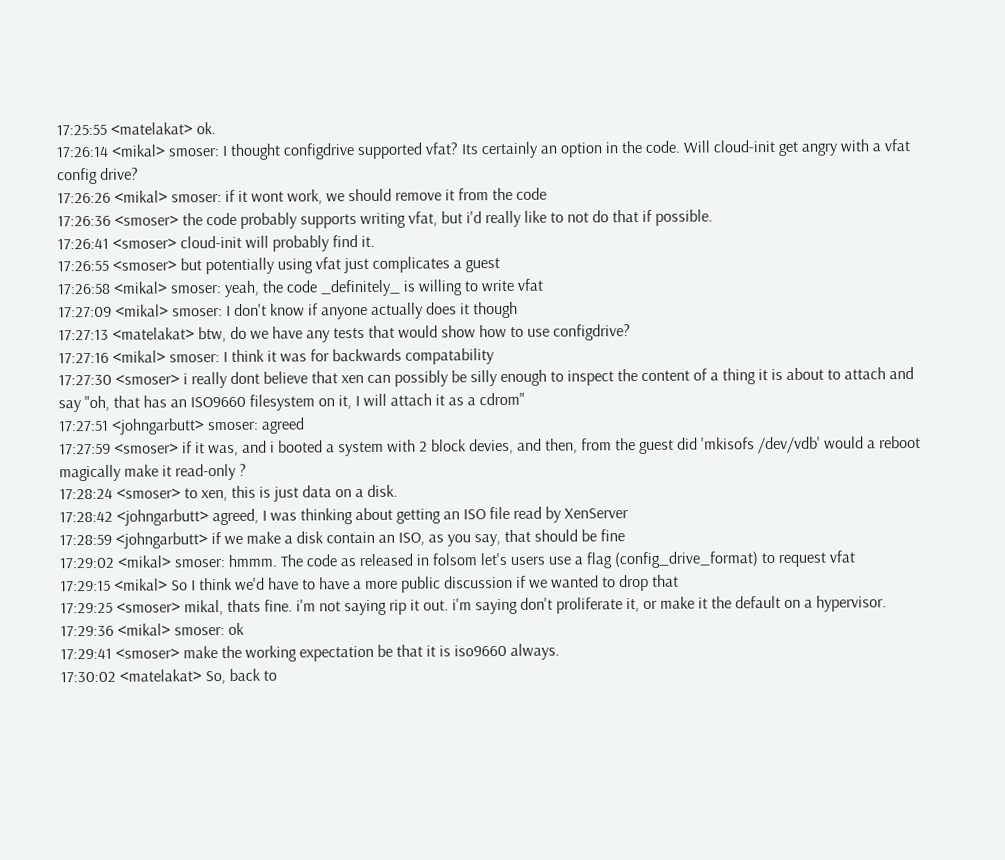17:25:55 <matelakat> ok.
17:26:14 <mikal> smoser: I thought configdrive supported vfat? Its certainly an option in the code. Will cloud-init get angry with a vfat config drive?
17:26:26 <mikal> smoser: if it wont work, we should remove it from the code
17:26:36 <smoser> the code probably supports writing vfat, but i'd really like to not do that if possible.
17:26:41 <smoser> cloud-init will probably find it.
17:26:55 <smoser> but potentially using vfat just complicates a guest
17:26:58 <mikal> smoser: yeah, the code _definitely_ is willing to write vfat
17:27:09 <mikal> smoser: I don't know if anyone actually does it though
17:27:13 <matelakat> btw, do we have any tests that would show how to use configdrive?
17:27:16 <mikal> smoser: I think it was for backwards compatability
17:27:30 <smoser> i really dont believe that xen can possibly be silly enough to inspect the content of a thing it is about to attach and say "oh, that has an ISO9660 filesystem on it, I will attach it as a cdrom"
17:27:51 <johngarbutt> smoser: agreed
17:27:59 <smoser> if it was, and i booted a system with 2 block devies, and then, from the guest did 'mkisofs /dev/vdb' would a reboot magically make it read-only ?
17:28:24 <smoser> to xen, this is just data on a disk.
17:28:42 <johngarbutt> agreed, I was thinking about getting an ISO file read by XenServer
17:28:59 <johngarbutt> if we make a disk contain an ISO, as you say, that should be fine
17:29:02 <mikal> smoser: hmmm. The code as released in folsom let's users use a flag (config_drive_format) to request vfat
17:29:15 <mikal> So I think we'd have to have a more public discussion if we wanted to drop that
17:29:25 <smoser> mikal, thats fine. i'm not saying rip it out. i'm saying don't proliferate it, or make it the default on a hypervisor.
17:29:36 <mikal> smoser: ok
17:29:41 <smoser> make the working expectation be that it is iso9660 always.
17:30:02 <matelakat> So, back to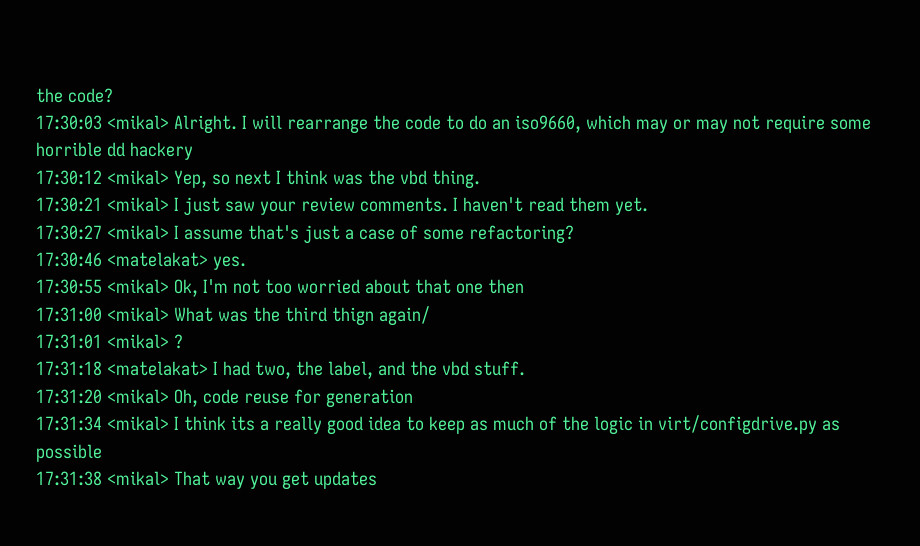the code?
17:30:03 <mikal> Alright. I will rearrange the code to do an iso9660, which may or may not require some horrible dd hackery
17:30:12 <mikal> Yep, so next I think was the vbd thing.
17:30:21 <mikal> I just saw your review comments. I haven't read them yet.
17:30:27 <mikal> I assume that's just a case of some refactoring?
17:30:46 <matelakat> yes.
17:30:55 <mikal> Ok, I'm not too worried about that one then
17:31:00 <mikal> What was the third thign again/
17:31:01 <mikal> ?
17:31:18 <matelakat> I had two, the label, and the vbd stuff.
17:31:20 <mikal> Oh, code reuse for generation
17:31:34 <mikal> I think its a really good idea to keep as much of the logic in virt/configdrive.py as possible
17:31:38 <mikal> That way you get updates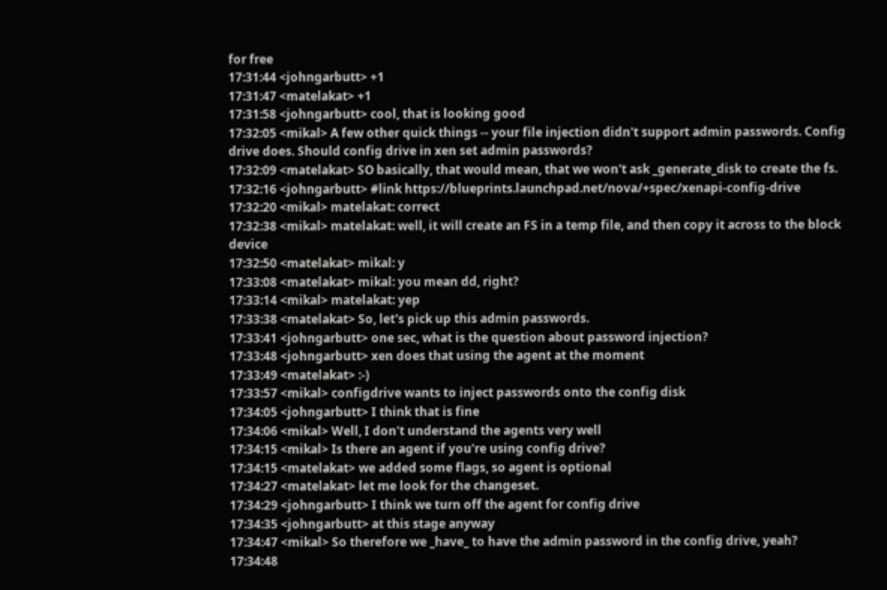for free
17:31:44 <johngarbutt> +1
17:31:47 <matelakat> +1
17:31:58 <johngarbutt> cool, that is looking good
17:32:05 <mikal> A few other quick things -- your file injection didn't support admin passwords. Config drive does. Should config drive in xen set admin passwords?
17:32:09 <matelakat> SO basically, that would mean, that we won't ask _generate_disk to create the fs.
17:32:16 <johngarbutt> #link https://blueprints.launchpad.net/nova/+spec/xenapi-config-drive
17:32:20 <mikal> matelakat: correct
17:32:38 <mikal> matelakat: well, it will create an FS in a temp file, and then copy it across to the block device
17:32:50 <matelakat> mikal: y
17:33:08 <matelakat> mikal: you mean dd, right?
17:33:14 <mikal> matelakat: yep
17:33:38 <matelakat> So, let's pick up this admin passwords.
17:33:41 <johngarbutt> one sec, what is the question about password injection?
17:33:48 <johngarbutt> xen does that using the agent at the moment
17:33:49 <matelakat> :-)
17:33:57 <mikal> configdrive wants to inject passwords onto the config disk
17:34:05 <johngarbutt> I think that is fine
17:34:06 <mikal> Well, I don't understand the agents very well
17:34:15 <mikal> Is there an agent if you're using config drive?
17:34:15 <matelakat> we added some flags, so agent is optional
17:34:27 <matelakat> let me look for the changeset.
17:34:29 <johngarbutt> I think we turn off the agent for config drive
17:34:35 <johngarbutt> at this stage anyway
17:34:47 <mikal> So therefore we _have_ to have the admin password in the config drive, yeah?
17:34:48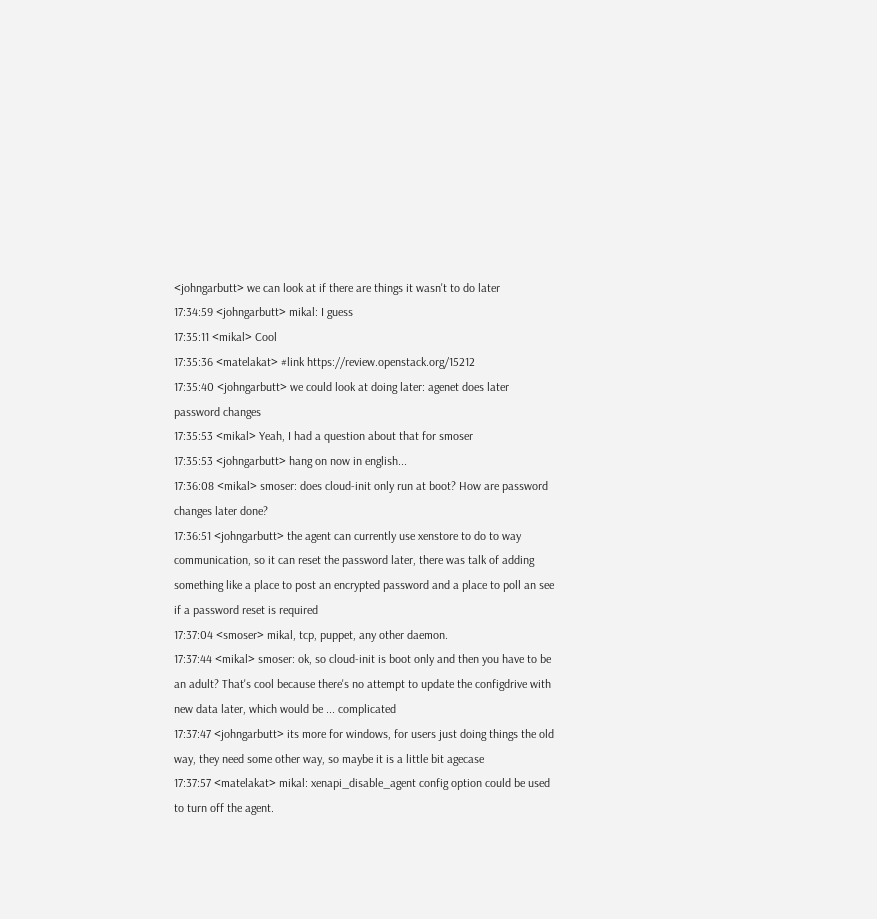<johngarbutt> we can look at if there are things it wasn't to do later
17:34:59 <johngarbutt> mikal: I guess
17:35:11 <mikal> Cool
17:35:36 <matelakat> #link https://review.openstack.org/15212
17:35:40 <johngarbutt> we could look at doing later: agenet does later password changes
17:35:53 <mikal> Yeah, I had a question about that for smoser
17:35:53 <johngarbutt> hang on now in english...
17:36:08 <mikal> smoser: does cloud-init only run at boot? How are password changes later done?
17:36:51 <johngarbutt> the agent can currently use xenstore to do to way communication, so it can reset the password later, there was talk of adding something like a place to post an encrypted password and a place to poll an see if a password reset is required
17:37:04 <smoser> mikal, tcp, puppet, any other daemon.
17:37:44 <mikal> smoser: ok, so cloud-init is boot only and then you have to be an adult? That's cool because there's no attempt to update the configdrive with new data later, which would be ... complicated
17:37:47 <johngarbutt> its more for windows, for users just doing things the old way, they need some other way, so maybe it is a little bit agecase
17:37:57 <matelakat> mikal: xenapi_disable_agent config option could be used to turn off the agent.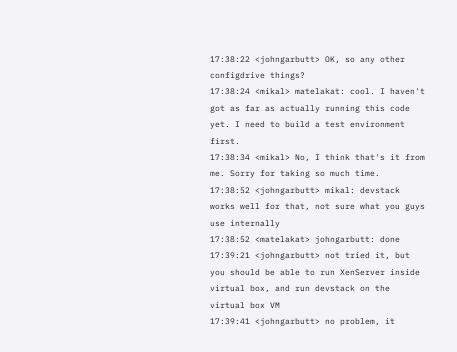17:38:22 <johngarbutt> OK, so any other configdrive things?
17:38:24 <mikal> matelakat: cool. I haven't got as far as actually running this code yet. I need to build a test environment first.
17:38:34 <mikal> No, I think that's it from me. Sorry for taking so much time.
17:38:52 <johngarbutt> mikal: devstack works well for that, not sure what you guys use internally
17:38:52 <matelakat> johngarbutt: done
17:39:21 <johngarbutt> not tried it, but you should be able to run XenServer inside virtual box, and run devstack on the virtual box VM
17:39:41 <johngarbutt> no problem, it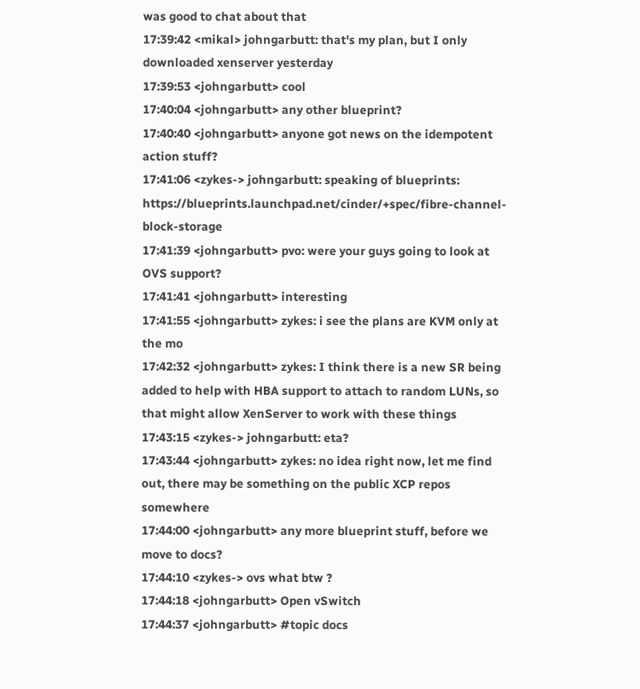was good to chat about that
17:39:42 <mikal> johngarbutt: that's my plan, but I only downloaded xenserver yesterday
17:39:53 <johngarbutt> cool
17:40:04 <johngarbutt> any other blueprint?
17:40:40 <johngarbutt> anyone got news on the idempotent action stuff?
17:41:06 <zykes-> johngarbutt: speaking of blueprints: https://blueprints.launchpad.net/cinder/+spec/fibre-channel-block-storage
17:41:39 <johngarbutt> pvo: were your guys going to look at OVS support?
17:41:41 <johngarbutt> interesting
17:41:55 <johngarbutt> zykes: i see the plans are KVM only at the mo
17:42:32 <johngarbutt> zykes: I think there is a new SR being added to help with HBA support to attach to random LUNs, so that might allow XenServer to work with these things
17:43:15 <zykes-> johngarbutt: eta?
17:43:44 <johngarbutt> zykes: no idea right now, let me find out, there may be something on the public XCP repos somewhere
17:44:00 <johngarbutt> any more blueprint stuff, before we move to docs?
17:44:10 <zykes-> ovs what btw ?
17:44:18 <johngarbutt> Open vSwitch
17:44:37 <johngarbutt> #topic docs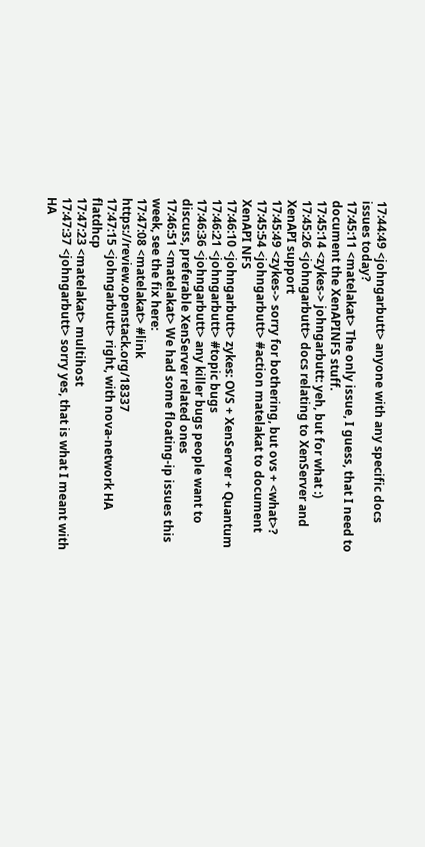17:44:49 <johngarbutt> anyone with any specific docs issues today?
17:45:11 <matelakat> The only issue, I guess, that I need to document the XenAPINFS stuff.
17:45:14 <zykes-> johngarbutt: yeh, but for what :)
17:45:26 <johngarbutt> docs relating to XenServer and XenAPI support
17:45:49 <zykes-> sorry for bothering, but ovs + <what>?
17:45:54 <johngarbutt> #action matelakat to document XenAPI NFS
17:46:10 <johngarbutt> zykes: OVS + XenServer + Quantum
17:46:21 <johngarbutt> #topic bugs
17:46:36 <johngarbutt> any killer bugs people want to discuss, preferable XenServer related ones
17:46:51 <matelakat> We had some floating-ip issues this week, see the fix here:
17:47:08 <matelakat> #link https://review.openstack.org/18337
17:47:15 <johngarbutt> right, with nova-network HA flatdhcp
17:47:23 <matelakat> multihost
17:47:37 <johngarbutt> sorry yes, that is what I meant with HA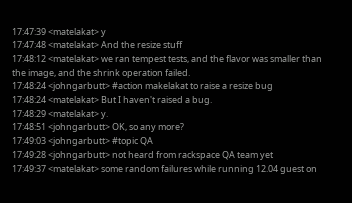17:47:39 <matelakat> y
17:47:48 <matelakat> And the resize stuff
17:48:12 <matelakat> we ran tempest tests, and the flavor was smaller than the image, and the shrink operation failed.
17:48:24 <johngarbutt> #action makelakat to raise a resize bug
17:48:24 <matelakat> But I haven't raised a bug.
17:48:29 <matelakat> y.
17:48:51 <johngarbutt> OK, so any more?
17:49:03 <johngarbutt> #topic QA
17:49:28 <johngarbutt> not heard from rackspace QA team yet
17:49:37 <matelakat> some random failures while running 12.04 guest on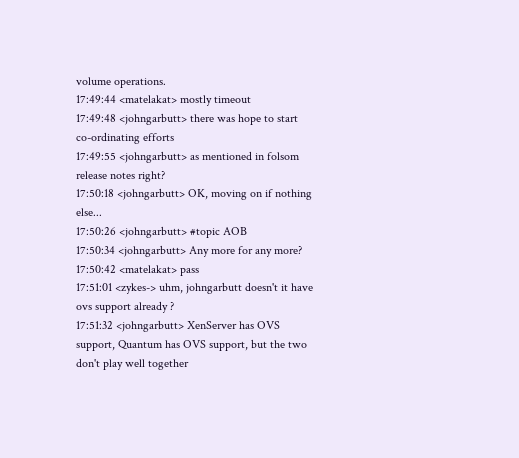volume operations.
17:49:44 <matelakat> mostly timeout
17:49:48 <johngarbutt> there was hope to start co-ordinating efforts
17:49:55 <johngarbutt> as mentioned in folsom release notes right?
17:50:18 <johngarbutt> OK, moving on if nothing else...
17:50:26 <johngarbutt> #topic AOB
17:50:34 <johngarbutt> Any more for any more?
17:50:42 <matelakat> pass
17:51:01 <zykes-> uhm, johngarbutt doesn't it have ovs support already ?
17:51:32 <johngarbutt> XenServer has OVS support, Quantum has OVS support, but the two don't play well together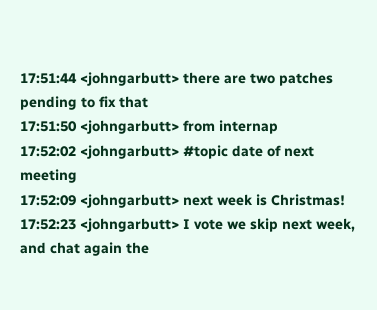17:51:44 <johngarbutt> there are two patches pending to fix that
17:51:50 <johngarbutt> from internap
17:52:02 <johngarbutt> #topic date of next meeting
17:52:09 <johngarbutt> next week is Christmas!
17:52:23 <johngarbutt> I vote we skip next week, and chat again the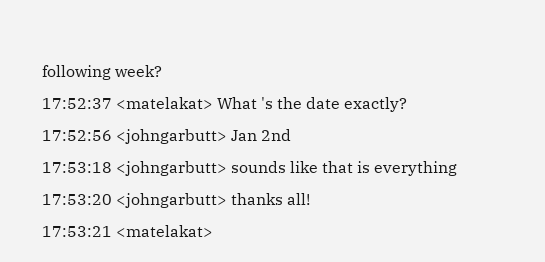following week?
17:52:37 <matelakat> What 's the date exactly?
17:52:56 <johngarbutt> Jan 2nd
17:53:18 <johngarbutt> sounds like that is everything
17:53:20 <johngarbutt> thanks all!
17:53:21 <matelakat>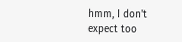hmm, I don't expect too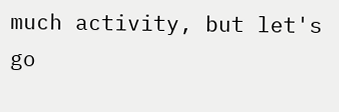much activity, but let's go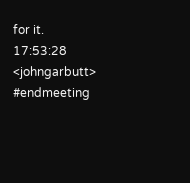for it.
17:53:28 <johngarbutt> #endmeeting